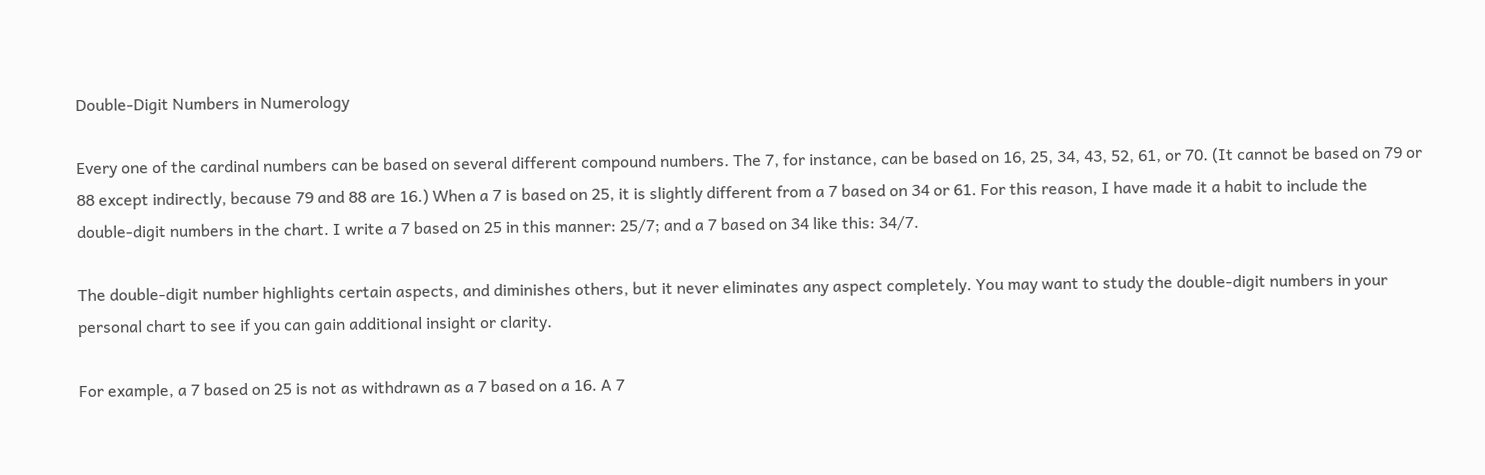Double-Digit Numbers in Numerology

Every one of the cardinal numbers can be based on several different compound numbers. The 7, for instance, can be based on 16, 25, 34, 43, 52, 61, or 70. (It cannot be based on 79 or 88 except indirectly, because 79 and 88 are 16.) When a 7 is based on 25, it is slightly different from a 7 based on 34 or 61. For this reason, I have made it a habit to include the double-digit numbers in the chart. I write a 7 based on 25 in this manner: 25/7; and a 7 based on 34 like this: 34/7.

The double-digit number highlights certain aspects, and diminishes others, but it never eliminates any aspect completely. You may want to study the double-digit numbers in your personal chart to see if you can gain additional insight or clarity.

For example, a 7 based on 25 is not as withdrawn as a 7 based on a 16. A 7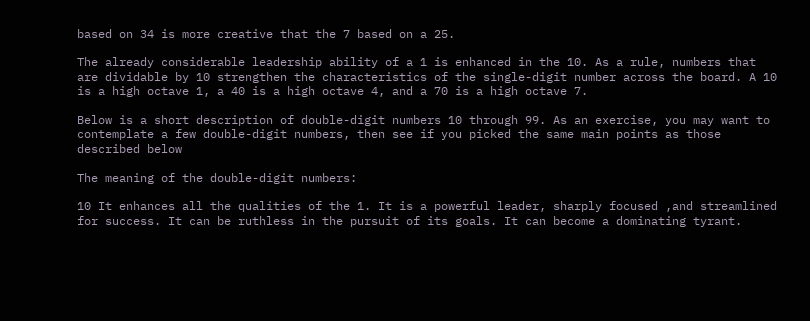based on 34 is more creative that the 7 based on a 25.

The already considerable leadership ability of a 1 is enhanced in the 10. As a rule, numbers that are dividable by 10 strengthen the characteristics of the single-digit number across the board. A 10 is a high octave 1, a 40 is a high octave 4, and a 70 is a high octave 7.

Below is a short description of double-digit numbers 10 through 99. As an exercise, you may want to contemplate a few double-digit numbers, then see if you picked the same main points as those described below

The meaning of the double-digit numbers:

10 It enhances all the qualities of the 1. It is a powerful leader, sharply focused ,and streamlined for success. It can be ruthless in the pursuit of its goals. It can become a dominating tyrant.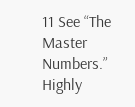11 See “The Master Numbers.” Highly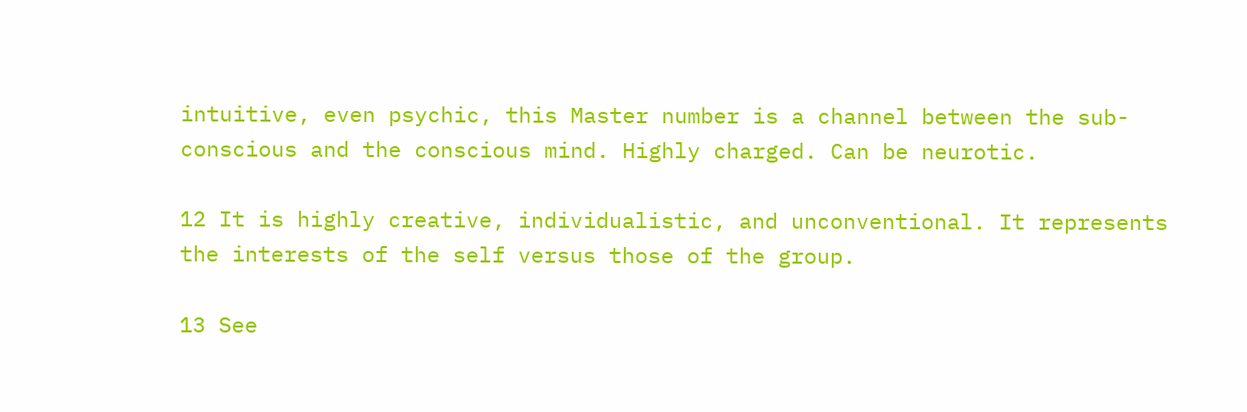intuitive, even psychic, this Master number is a channel between the sub-conscious and the conscious mind. Highly charged. Can be neurotic.

12 It is highly creative, individualistic, and unconventional. It represents the interests of the self versus those of the group.

13 See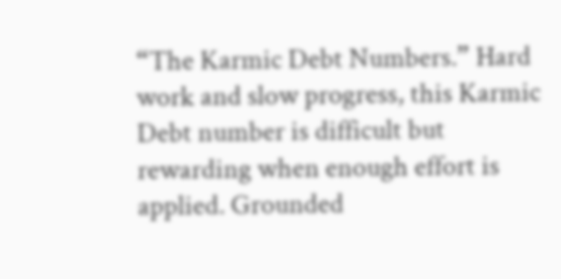“The Karmic Debt Numbers.” Hard work and slow progress, this Karmic Debt number is difficult but rewarding when enough effort is applied. Grounded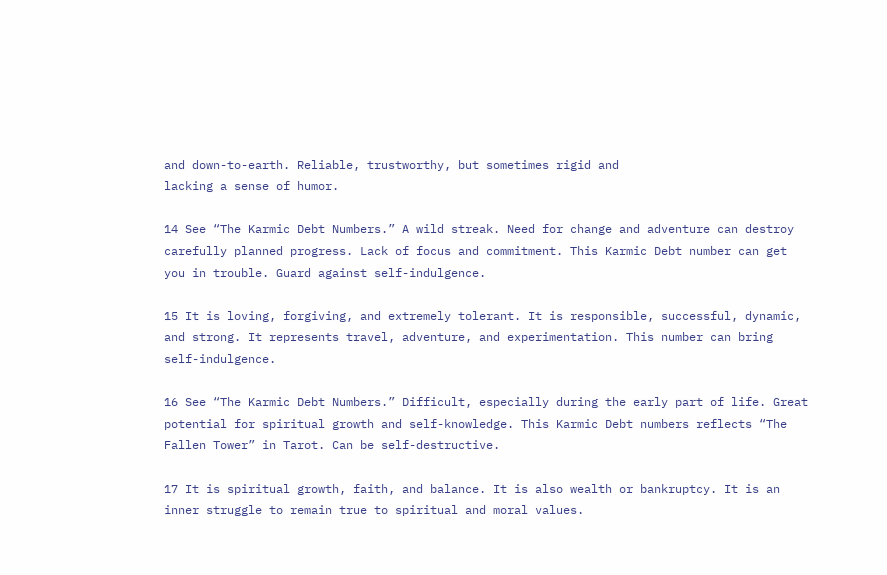and down-to-earth. Reliable, trustworthy, but sometimes rigid and
lacking a sense of humor.

14 See “The Karmic Debt Numbers.” A wild streak. Need for change and adventure can destroy carefully planned progress. Lack of focus and commitment. This Karmic Debt number can get you in trouble. Guard against self-indulgence.

15 It is loving, forgiving, and extremely tolerant. It is responsible, successful, dynamic, and strong. It represents travel, adventure, and experimentation. This number can bring self-indulgence.

16 See “The Karmic Debt Numbers.” Difficult, especially during the early part of life. Great potential for spiritual growth and self-knowledge. This Karmic Debt numbers reflects “The Fallen Tower” in Tarot. Can be self-destructive.

17 It is spiritual growth, faith, and balance. It is also wealth or bankruptcy. It is an inner struggle to remain true to spiritual and moral values.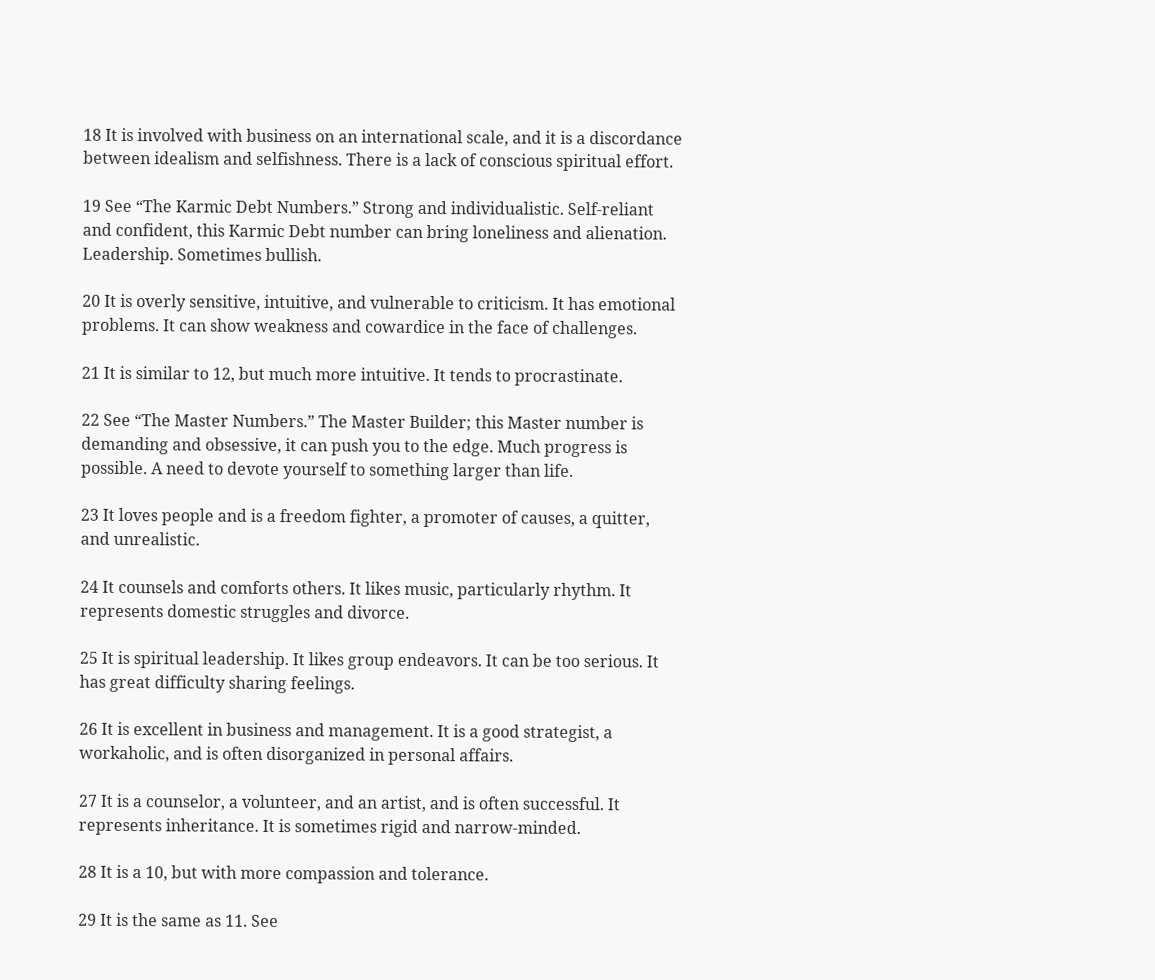18 It is involved with business on an international scale, and it is a discordance between idealism and selfishness. There is a lack of conscious spiritual effort.

19 See “The Karmic Debt Numbers.” Strong and individualistic. Self-reliant and confident, this Karmic Debt number can bring loneliness and alienation. Leadership. Sometimes bullish.

20 It is overly sensitive, intuitive, and vulnerable to criticism. It has emotional problems. It can show weakness and cowardice in the face of challenges.

21 It is similar to 12, but much more intuitive. It tends to procrastinate.

22 See “The Master Numbers.” The Master Builder; this Master number is demanding and obsessive, it can push you to the edge. Much progress is possible. A need to devote yourself to something larger than life.

23 It loves people and is a freedom fighter, a promoter of causes, a quitter, and unrealistic.

24 It counsels and comforts others. It likes music, particularly rhythm. It represents domestic struggles and divorce.

25 It is spiritual leadership. It likes group endeavors. It can be too serious. It has great difficulty sharing feelings.

26 It is excellent in business and management. It is a good strategist, a workaholic, and is often disorganized in personal affairs.

27 It is a counselor, a volunteer, and an artist, and is often successful. It represents inheritance. It is sometimes rigid and narrow-minded.

28 It is a 10, but with more compassion and tolerance.

29 It is the same as 11. See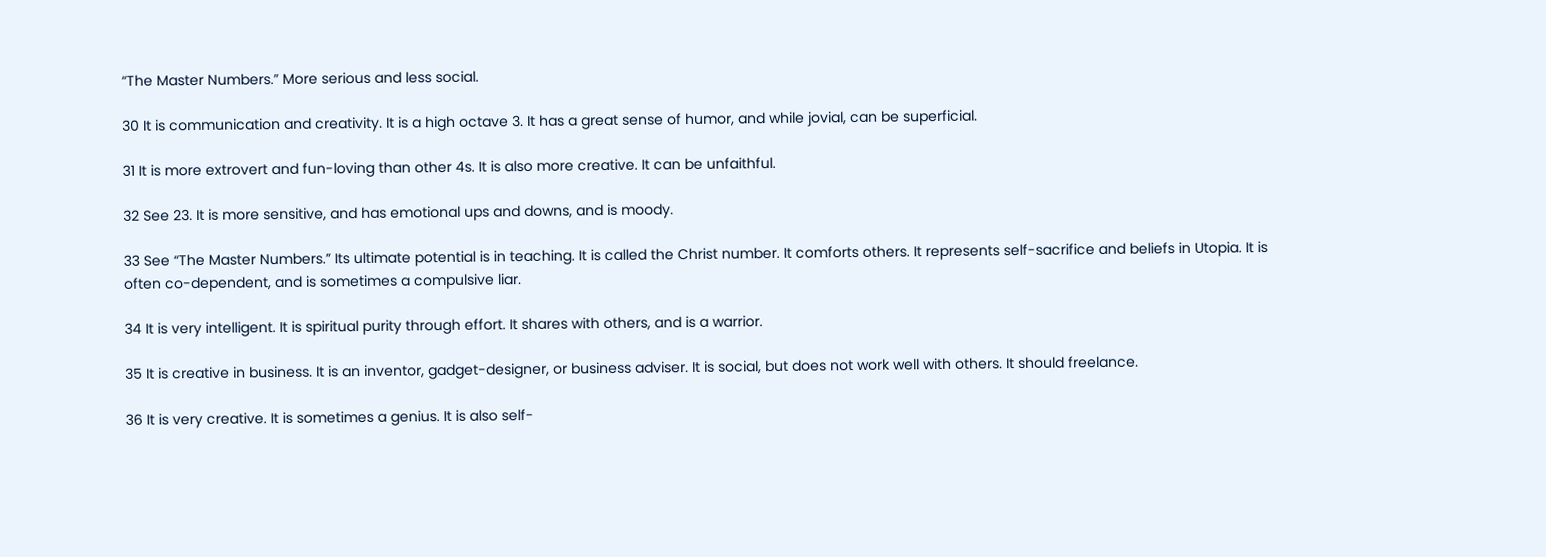“The Master Numbers.” More serious and less social.

30 It is communication and creativity. It is a high octave 3. It has a great sense of humor, and while jovial, can be superficial.

31 It is more extrovert and fun-loving than other 4s. It is also more creative. It can be unfaithful.

32 See 23. It is more sensitive, and has emotional ups and downs, and is moody.

33 See “The Master Numbers.” Its ultimate potential is in teaching. It is called the Christ number. It comforts others. It represents self-sacrifice and beliefs in Utopia. It is often co-dependent, and is sometimes a compulsive liar.

34 It is very intelligent. It is spiritual purity through effort. It shares with others, and is a warrior.

35 It is creative in business. It is an inventor, gadget-designer, or business adviser. It is social, but does not work well with others. It should freelance.

36 It is very creative. It is sometimes a genius. It is also self-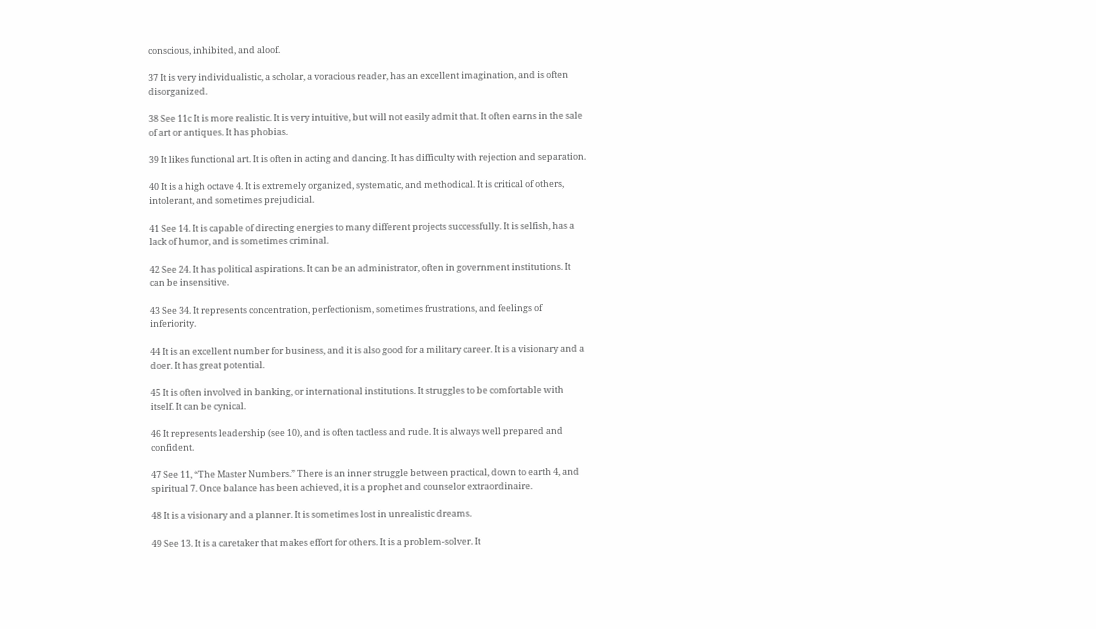conscious, inhibited, and aloof.

37 It is very individualistic, a scholar, a voracious reader, has an excellent imagination, and is often disorganized.

38 See 11c It is more realistic. It is very intuitive, but will not easily admit that. It often earns in the sale of art or antiques. It has phobias.

39 It likes functional art. It is often in acting and dancing. It has difficulty with rejection and separation.

40 It is a high octave 4. It is extremely organized, systematic, and methodical. It is critical of others, intolerant, and sometimes prejudicial.

41 See 14. It is capable of directing energies to many different projects successfully. It is selfish, has a lack of humor, and is sometimes criminal.

42 See 24. It has political aspirations. It can be an administrator, often in government institutions. It can be insensitive.

43 See 34. It represents concentration, perfectionism, sometimes frustrations, and feelings of inferiority.

44 It is an excellent number for business, and it is also good for a military career. It is a visionary and a doer. It has great potential.

45 It is often involved in banking, or international institutions. It struggles to be comfortable with itself. It can be cynical.

46 It represents leadership (see 10), and is often tactless and rude. It is always well prepared and confident.

47 See 11, “The Master Numbers.” There is an inner struggle between practical, down to earth 4, and spiritual 7. Once balance has been achieved, it is a prophet and counselor extraordinaire.

48 It is a visionary and a planner. It is sometimes lost in unrealistic dreams.

49 See 13. It is a caretaker that makes effort for others. It is a problem-solver. It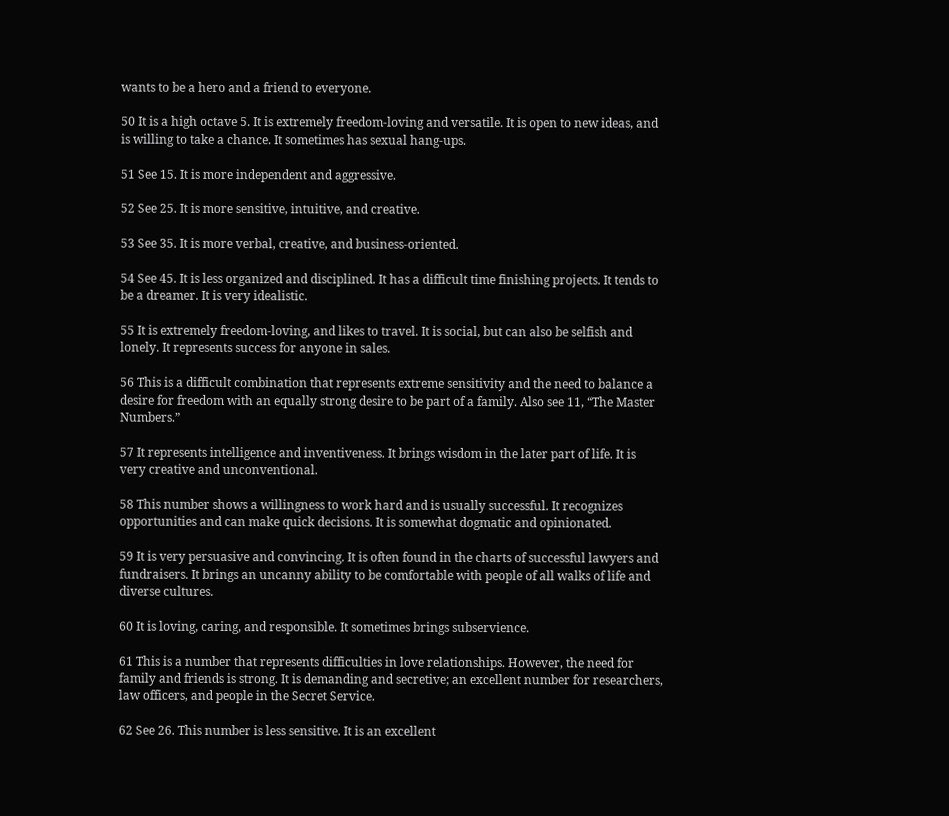wants to be a hero and a friend to everyone.

50 It is a high octave 5. It is extremely freedom-loving and versatile. It is open to new ideas, and is willing to take a chance. It sometimes has sexual hang-ups.

51 See 15. It is more independent and aggressive.

52 See 25. It is more sensitive, intuitive, and creative.

53 See 35. It is more verbal, creative, and business-oriented.

54 See 45. It is less organized and disciplined. It has a difficult time finishing projects. It tends to be a dreamer. It is very idealistic.

55 It is extremely freedom-loving, and likes to travel. It is social, but can also be selfish and lonely. It represents success for anyone in sales.

56 This is a difficult combination that represents extreme sensitivity and the need to balance a desire for freedom with an equally strong desire to be part of a family. Also see 11, “The Master Numbers.”

57 It represents intelligence and inventiveness. It brings wisdom in the later part of life. It is very creative and unconventional.

58 This number shows a willingness to work hard and is usually successful. It recognizes opportunities and can make quick decisions. It is somewhat dogmatic and opinionated.

59 It is very persuasive and convincing. It is often found in the charts of successful lawyers and fundraisers. It brings an uncanny ability to be comfortable with people of all walks of life and diverse cultures.

60 It is loving, caring, and responsible. It sometimes brings subservience.

61 This is a number that represents difficulties in love relationships. However, the need for family and friends is strong. It is demanding and secretive; an excellent number for researchers, law officers, and people in the Secret Service.

62 See 26. This number is less sensitive. It is an excellent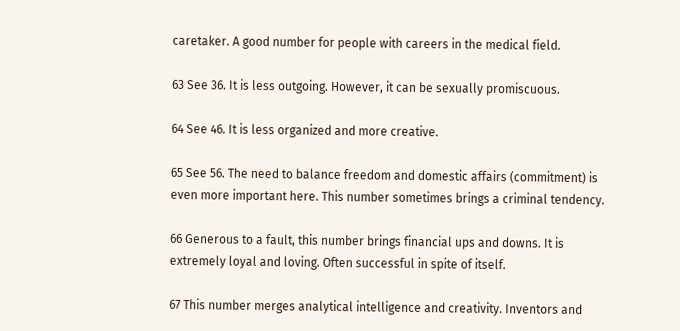caretaker. A good number for people with careers in the medical field.

63 See 36. It is less outgoing. However, it can be sexually promiscuous.

64 See 46. It is less organized and more creative.

65 See 56. The need to balance freedom and domestic affairs (commitment) is even more important here. This number sometimes brings a criminal tendency.

66 Generous to a fault, this number brings financial ups and downs. It is extremely loyal and loving. Often successful in spite of itself.

67 This number merges analytical intelligence and creativity. Inventors and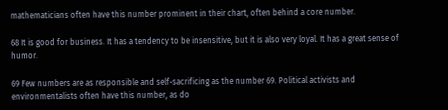mathematicians often have this number prominent in their chart, often behind a core number.

68 It is good for business. It has a tendency to be insensitive, but it is also very loyal. It has a great sense of humor.

69 Few numbers are as responsible and self-sacrificing as the number 69. Political activists and environmentalists often have this number, as do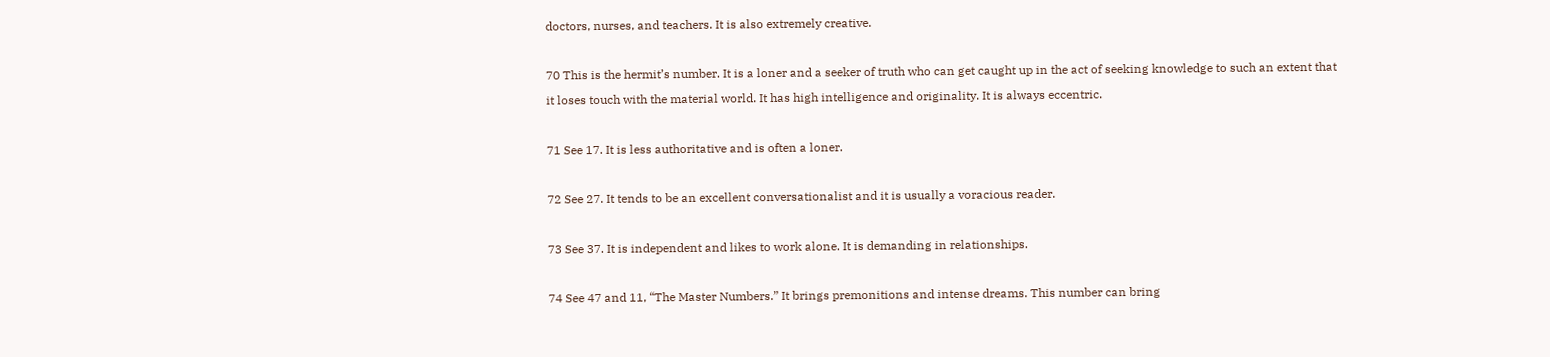doctors, nurses, and teachers. It is also extremely creative.

70 This is the hermit’s number. It is a loner and a seeker of truth who can get caught up in the act of seeking knowledge to such an extent that it loses touch with the material world. It has high intelligence and originality. It is always eccentric.

71 See 17. It is less authoritative and is often a loner.

72 See 27. It tends to be an excellent conversationalist and it is usually a voracious reader.

73 See 37. It is independent and likes to work alone. It is demanding in relationships.

74 See 47 and 11, “The Master Numbers.” It brings premonitions and intense dreams. This number can bring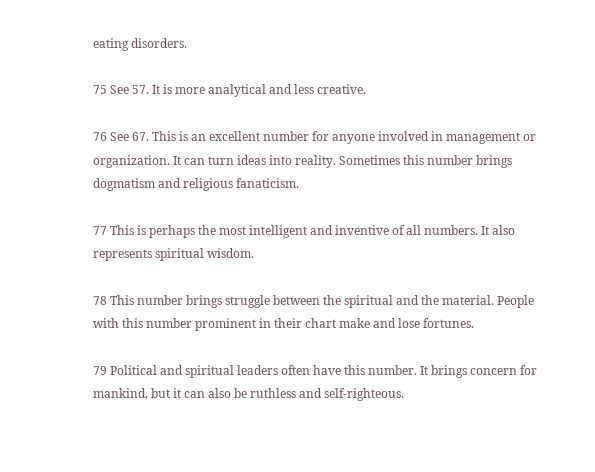eating disorders.

75 See 57. It is more analytical and less creative.

76 See 67. This is an excellent number for anyone involved in management or organization. It can turn ideas into reality. Sometimes this number brings dogmatism and religious fanaticism.

77 This is perhaps the most intelligent and inventive of all numbers. It also represents spiritual wisdom.

78 This number brings struggle between the spiritual and the material. People with this number prominent in their chart make and lose fortunes.

79 Political and spiritual leaders often have this number. It brings concern for mankind, but it can also be ruthless and self-righteous.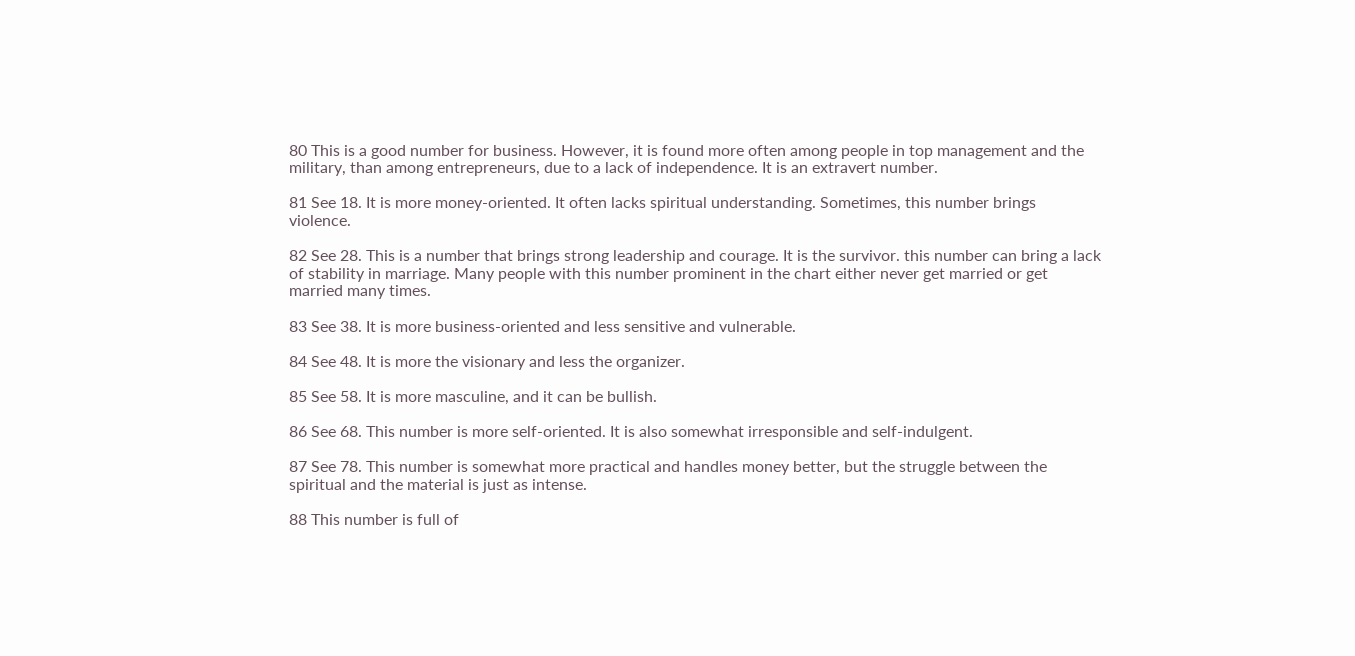80 This is a good number for business. However, it is found more often among people in top management and the military, than among entrepreneurs, due to a lack of independence. It is an extravert number.

81 See 18. It is more money-oriented. It often lacks spiritual understanding. Sometimes, this number brings violence.

82 See 28. This is a number that brings strong leadership and courage. It is the survivor. this number can bring a lack of stability in marriage. Many people with this number prominent in the chart either never get married or get married many times.

83 See 38. It is more business-oriented and less sensitive and vulnerable.

84 See 48. It is more the visionary and less the organizer.

85 See 58. It is more masculine, and it can be bullish.

86 See 68. This number is more self-oriented. It is also somewhat irresponsible and self-indulgent.

87 See 78. This number is somewhat more practical and handles money better, but the struggle between the spiritual and the material is just as intense.

88 This number is full of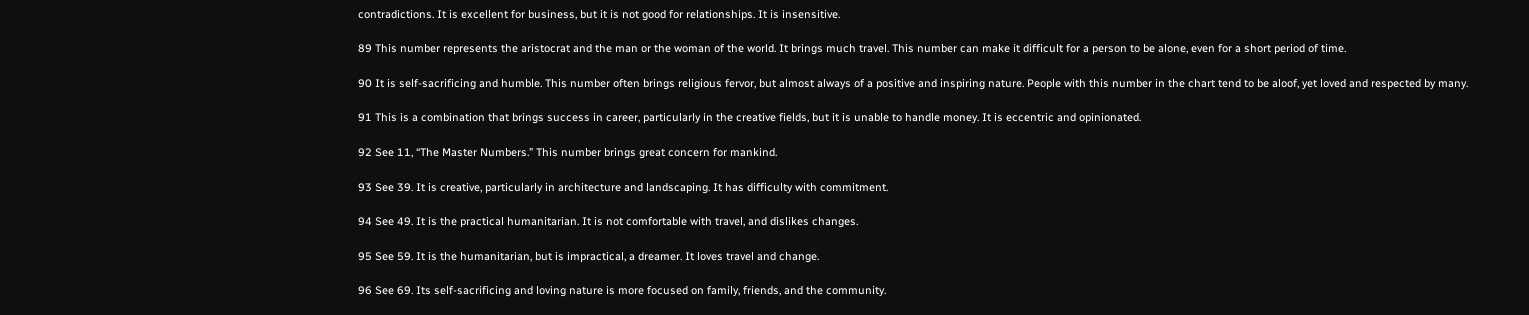contradictions. It is excellent for business, but it is not good for relationships. It is insensitive.

89 This number represents the aristocrat and the man or the woman of the world. It brings much travel. This number can make it difficult for a person to be alone, even for a short period of time.

90 It is self-sacrificing and humble. This number often brings religious fervor, but almost always of a positive and inspiring nature. People with this number in the chart tend to be aloof, yet loved and respected by many.

91 This is a combination that brings success in career, particularly in the creative fields, but it is unable to handle money. It is eccentric and opinionated.

92 See 11, “The Master Numbers.” This number brings great concern for mankind.

93 See 39. It is creative, particularly in architecture and landscaping. It has difficulty with commitment.

94 See 49. It is the practical humanitarian. It is not comfortable with travel, and dislikes changes.

95 See 59. It is the humanitarian, but is impractical, a dreamer. It loves travel and change.

96 See 69. Its self-sacrificing and loving nature is more focused on family, friends, and the community.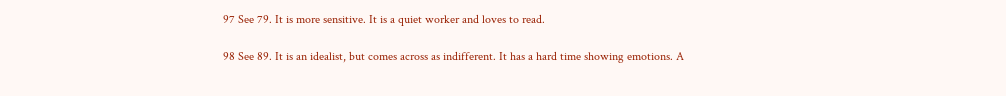97 See 79. It is more sensitive. It is a quiet worker and loves to read.

98 See 89. It is an idealist, but comes across as indifferent. It has a hard time showing emotions. A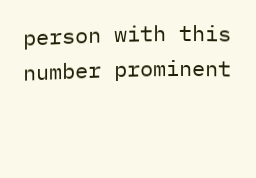person with this number prominent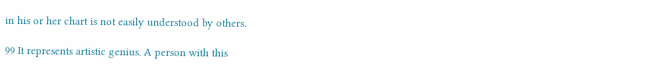in his or her chart is not easily understood by others.

99 It represents artistic genius. A person with this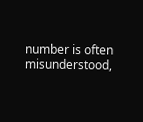number is often misunderstood,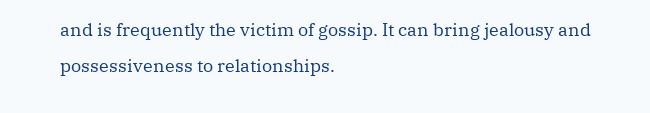and is frequently the victim of gossip. It can bring jealousy and possessiveness to relationships.